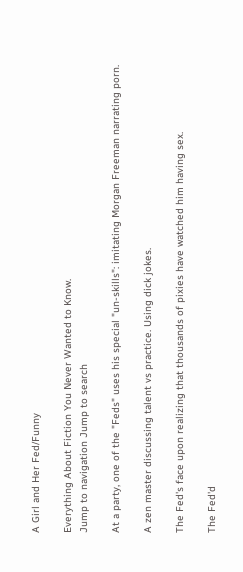A Girl and Her Fed/Funny

Everything About Fiction You Never Wanted to Know.
Jump to navigation Jump to search

At a party, one of the "Feds" uses his special "un-skills": imitating Morgan Freeman narrating porn.

A zen master discussing talent vs practice. Using dick jokes.

The Fed's face upon realizing that thousands of pixies have watched him having sex.

The Fed'd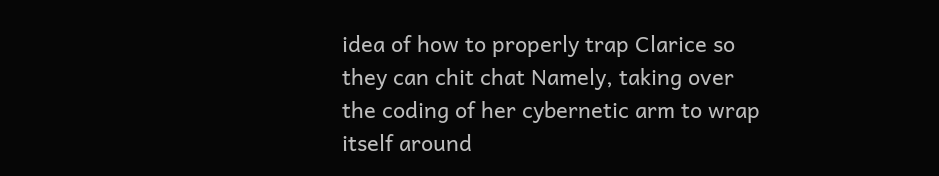idea of how to properly trap Clarice so they can chit chat Namely, taking over the coding of her cybernetic arm to wrap itself around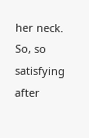her neck. So, so satisfying after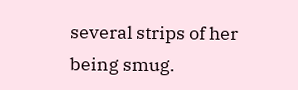several strips of her being smug.